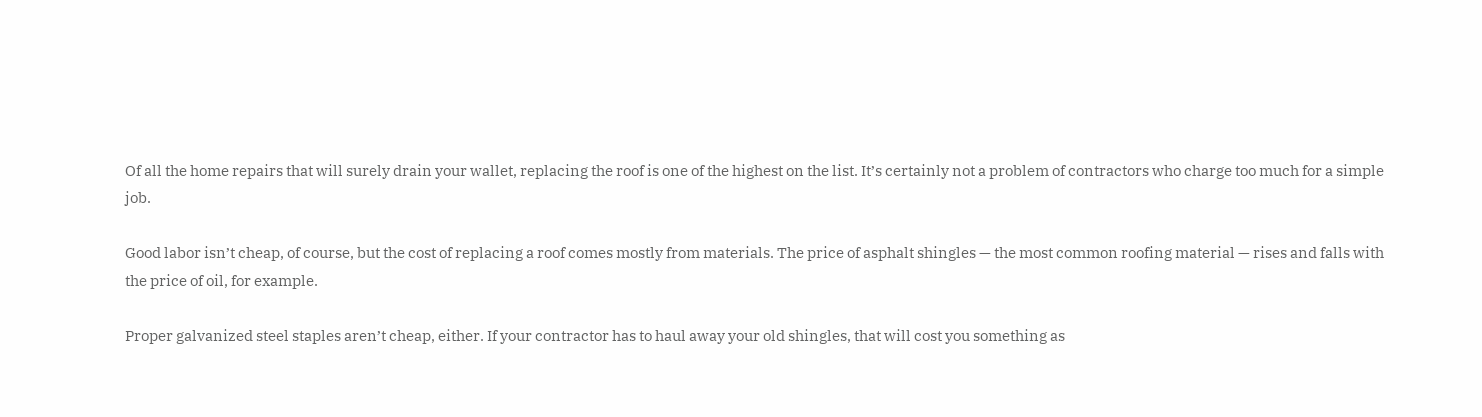Of all the home repairs that will surely drain your wallet, replacing the roof is one of the highest on the list. It’s certainly not a problem of contractors who charge too much for a simple job.

Good labor isn’t cheap, of course, but the cost of replacing a roof comes mostly from materials. The price of asphalt shingles — the most common roofing material — rises and falls with the price of oil, for example.

Proper galvanized steel staples aren’t cheap, either. If your contractor has to haul away your old shingles, that will cost you something as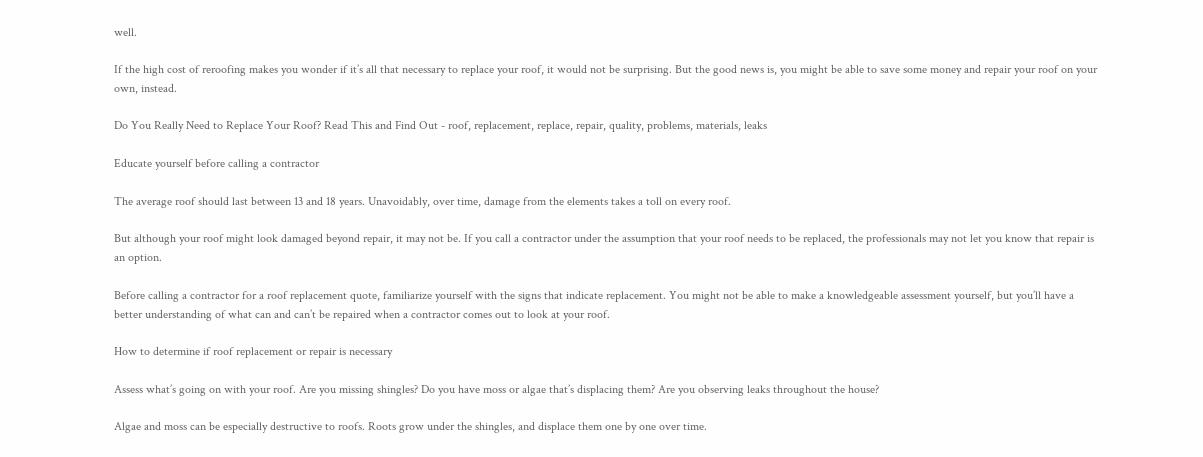well.

If the high cost of reroofing makes you wonder if it’s all that necessary to replace your roof, it would not be surprising. But the good news is, you might be able to save some money and repair your roof on your own, instead.

Do You Really Need to Replace Your Roof? Read This and Find Out - roof, replacement, replace, repair, quality, problems, materials, leaks

Educate yourself before calling a contractor

The average roof should last between 13 and 18 years. Unavoidably, over time, damage from the elements takes a toll on every roof.

But although your roof might look damaged beyond repair, it may not be. If you call a contractor under the assumption that your roof needs to be replaced, the professionals may not let you know that repair is an option.

Before calling a contractor for a roof replacement quote, familiarize yourself with the signs that indicate replacement. You might not be able to make a knowledgeable assessment yourself, but you’ll have a better understanding of what can and can’t be repaired when a contractor comes out to look at your roof.

How to determine if roof replacement or repair is necessary

Assess what’s going on with your roof. Are you missing shingles? Do you have moss or algae that’s displacing them? Are you observing leaks throughout the house?

Algae and moss can be especially destructive to roofs. Roots grow under the shingles, and displace them one by one over time.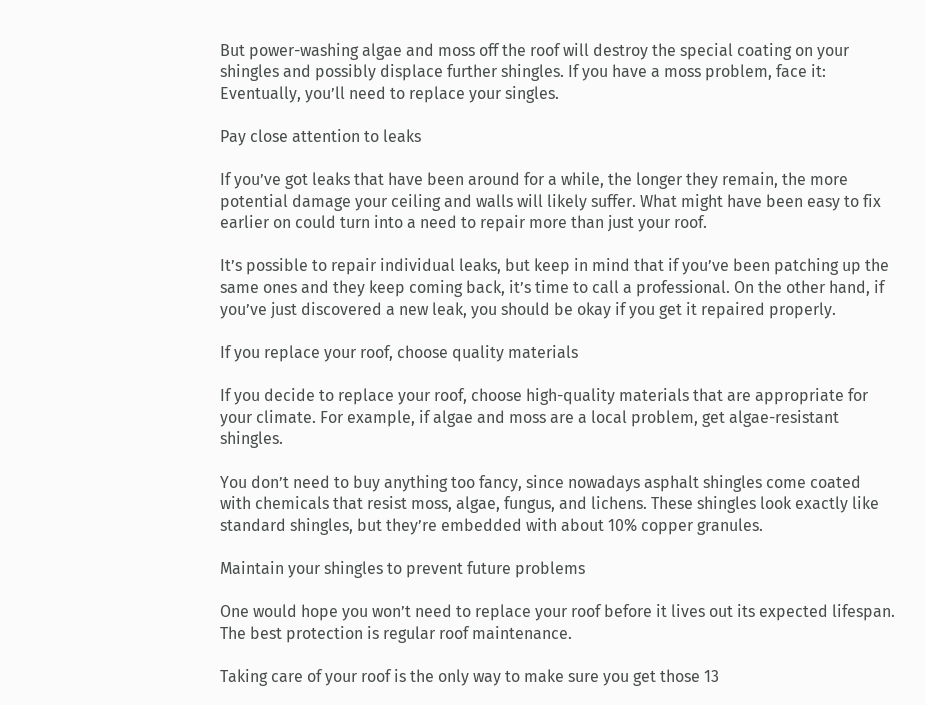But power-washing algae and moss off the roof will destroy the special coating on your shingles and possibly displace further shingles. If you have a moss problem, face it: Eventually, you’ll need to replace your singles.

Pay close attention to leaks

If you’ve got leaks that have been around for a while, the longer they remain, the more potential damage your ceiling and walls will likely suffer. What might have been easy to fix earlier on could turn into a need to repair more than just your roof.

It’s possible to repair individual leaks, but keep in mind that if you’ve been patching up the same ones and they keep coming back, it’s time to call a professional. On the other hand, if you’ve just discovered a new leak, you should be okay if you get it repaired properly.

If you replace your roof, choose quality materials

If you decide to replace your roof, choose high-quality materials that are appropriate for your climate. For example, if algae and moss are a local problem, get algae-resistant shingles.

You don’t need to buy anything too fancy, since nowadays asphalt shingles come coated with chemicals that resist moss, algae, fungus, and lichens. These shingles look exactly like standard shingles, but they’re embedded with about 10% copper granules.

Maintain your shingles to prevent future problems

One would hope you won’t need to replace your roof before it lives out its expected lifespan. The best protection is regular roof maintenance.

Taking care of your roof is the only way to make sure you get those 13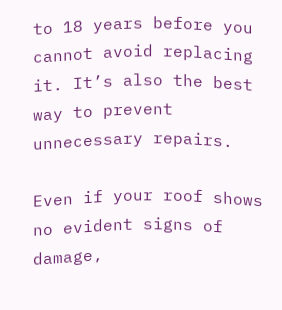to 18 years before you cannot avoid replacing it. It’s also the best way to prevent unnecessary repairs.

Even if your roof shows no evident signs of damage,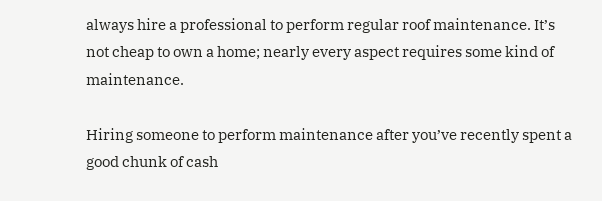always hire a professional to perform regular roof maintenance. It’s not cheap to own a home; nearly every aspect requires some kind of maintenance.

Hiring someone to perform maintenance after you’ve recently spent a good chunk of cash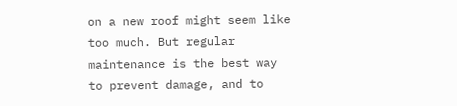on a new roof might seem like too much. But regular maintenance is the best way to prevent damage, and to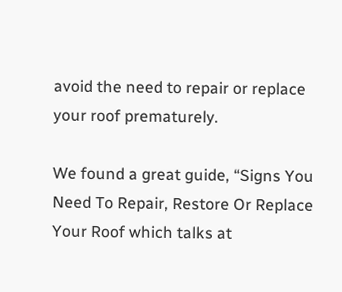avoid the need to repair or replace your roof prematurely.

We found a great guide, “Signs You Need To Repair, Restore Or Replace Your Roof which talks at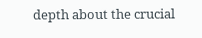depth about the crucial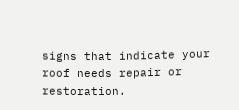signs that indicate your roof needs repair or restoration.